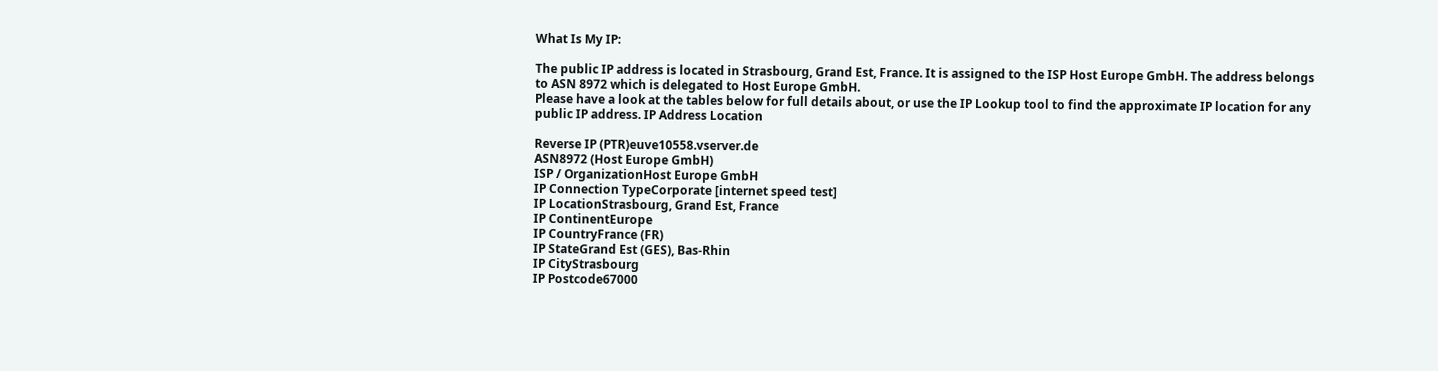What Is My IP:

The public IP address is located in Strasbourg, Grand Est, France. It is assigned to the ISP Host Europe GmbH. The address belongs to ASN 8972 which is delegated to Host Europe GmbH.
Please have a look at the tables below for full details about, or use the IP Lookup tool to find the approximate IP location for any public IP address. IP Address Location

Reverse IP (PTR)euve10558.vserver.de
ASN8972 (Host Europe GmbH)
ISP / OrganizationHost Europe GmbH
IP Connection TypeCorporate [internet speed test]
IP LocationStrasbourg, Grand Est, France
IP ContinentEurope
IP CountryFrance (FR)
IP StateGrand Est (GES), Bas-Rhin
IP CityStrasbourg
IP Postcode67000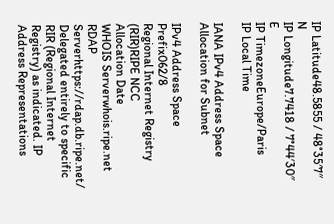IP Latitude48.5855 / 48°35′7″ N
IP Longitude7.7418 / 7°44′30″ E
IP TimezoneEurope/Paris
IP Local Time

IANA IPv4 Address Space Allocation for Subnet

IPv4 Address Space Prefix062/8
Regional Internet Registry (RIR)RIPE NCC
Allocation Date
WHOIS Serverwhois.ripe.net
RDAP Serverhttps://rdap.db.ripe.net/
Delegated entirely to specific RIR (Regional Internet Registry) as indicated. IP Address Representations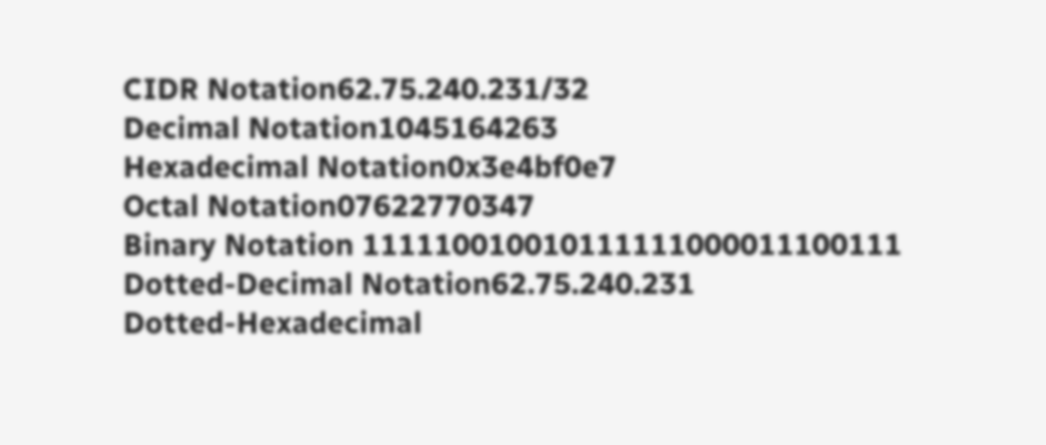CIDR Notation62.75.240.231/32
Decimal Notation1045164263
Hexadecimal Notation0x3e4bf0e7
Octal Notation07622770347
Binary Notation 111110010010111111000011100111
Dotted-Decimal Notation62.75.240.231
Dotted-Hexadecimal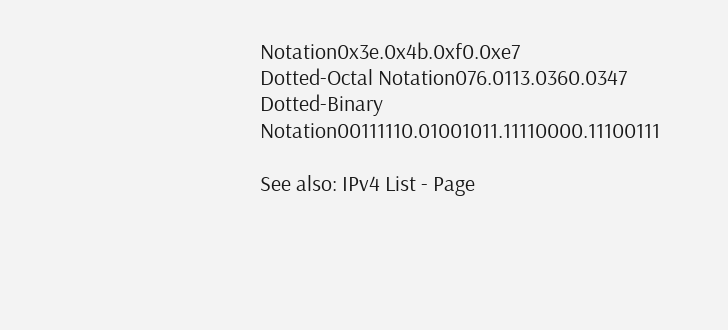Notation0x3e.0x4b.0xf0.0xe7
Dotted-Octal Notation076.0113.0360.0347
Dotted-Binary Notation00111110.01001011.11110000.11100111

See also: IPv4 List - Page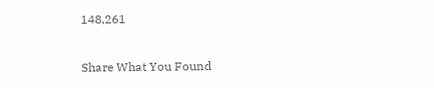148,261

Share What You Found